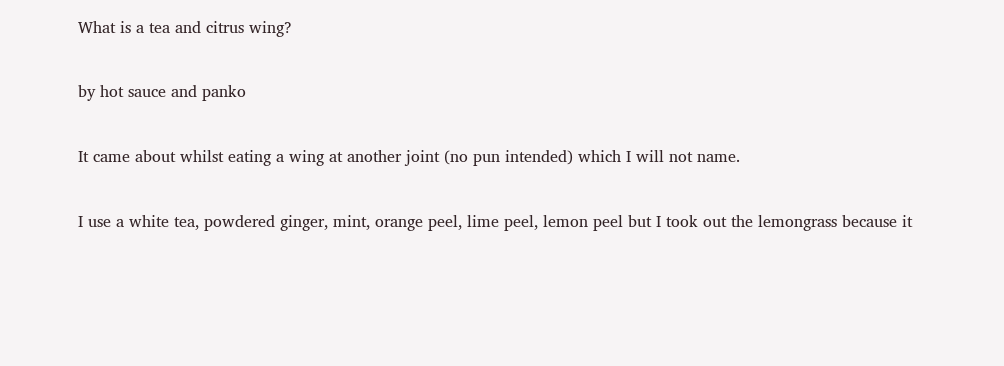What is a tea and citrus wing?

by hot sauce and panko

It came about whilst eating a wing at another joint (no pun intended) which I will not name.

I use a white tea, powdered ginger, mint, orange peel, lime peel, lemon peel but I took out the lemongrass because it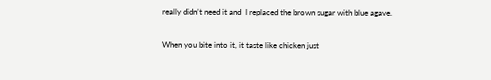really didn’t need it and  I replaced the brown sugar with blue agave.

When you bite into it, it taste like chicken just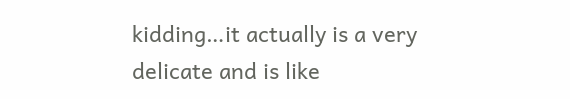kidding…it actually is a very delicate and is like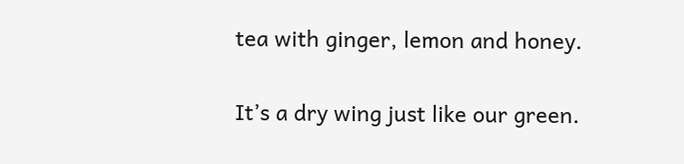tea with ginger, lemon and honey.

It’s a dry wing just like our green.